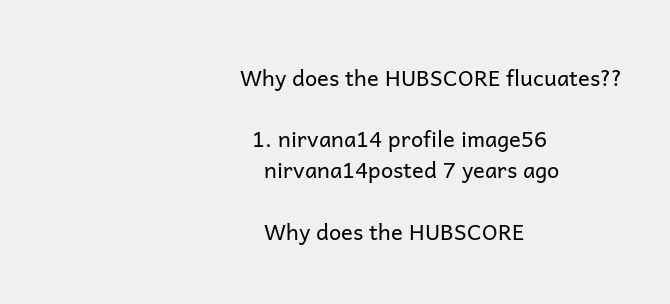Why does the HUBSCORE flucuates??

  1. nirvana14 profile image56
    nirvana14posted 7 years ago

    Why does the HUBSCORE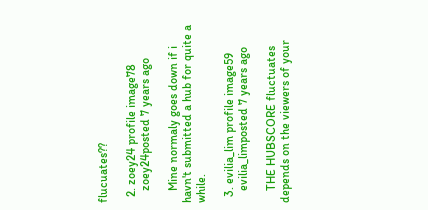flucuates??

  2. zoey24 profile image78
    zoey24posted 7 years ago

    Mine normaly goes down if i havn't submitted a hub for quite a while.

  3. evilia_lim profile image59
    evilia_limposted 7 years ago

    THE HUBSCORE fluctuates depends on the viewers of your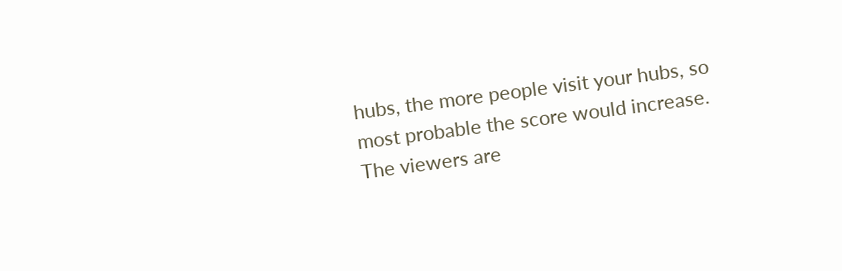hubs, the more people visit your hubs, so most probable the score would increase. The viewers are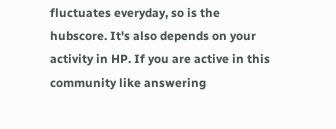fluctuates everyday, so is the hubscore. It's also depends on your activity in HP. If you are active in this community like answering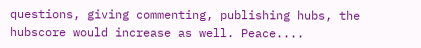questions, giving commenting, publishing hubs, the hubscore would increase as well. Peace....